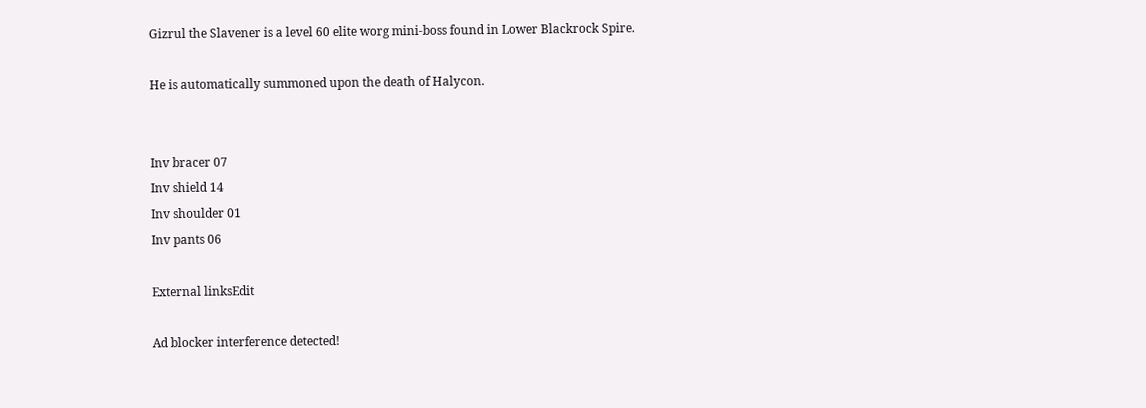Gizrul the Slavener is a level 60 elite worg mini-boss found in Lower Blackrock Spire.

He is automatically summoned upon the death of Halycon.


Inv bracer 07
Inv shield 14
Inv shoulder 01
Inv pants 06

External linksEdit

Ad blocker interference detected!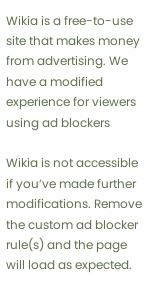Wikia is a free-to-use site that makes money from advertising. We have a modified experience for viewers using ad blockers

Wikia is not accessible if you’ve made further modifications. Remove the custom ad blocker rule(s) and the page will load as expected.